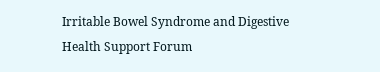Irritable Bowel Syndrome and Digestive Health Support Forum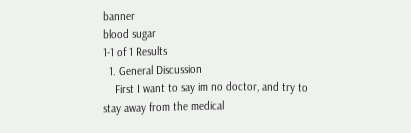banner
blood sugar
1-1 of 1 Results
  1. General Discussion
    First I want to say im no doctor, and try to stay away from the medical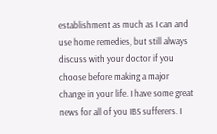establishment as much as I can and use home remedies, but still always discuss with your doctor if you choose before making a major change in your life. I have some great news for all of you IBS sufferers. I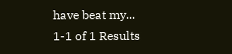have beat my...
1-1 of 1 Results